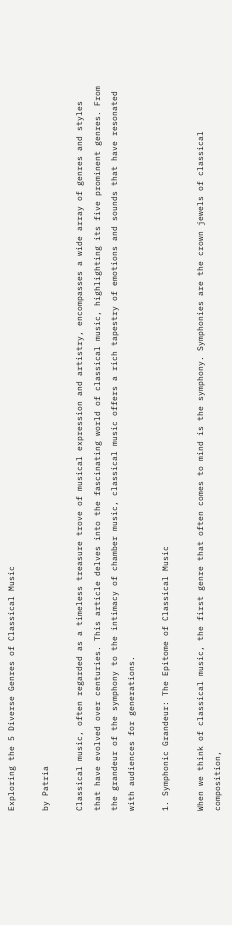Exploring the 5 Diverse Genres of Classical Music

by Patria

Classical music, often regarded as a timeless treasure trove of musical expression and artistry, encompasses a wide array of genres and styles that have evolved over centuries. This article delves into the fascinating world of classical music, highlighting its five prominent genres. From the grandeur of the symphony to the intimacy of chamber music, classical music offers a rich tapestry of emotions and sounds that have resonated with audiences for generations.

1. Symphonic Grandeur: The Epitome of Classical Music

When we think of classical music, the first genre that often comes to mind is the symphony. Symphonies are the crown jewels of classical composition,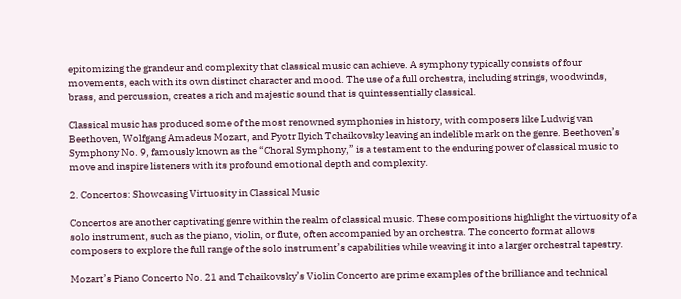epitomizing the grandeur and complexity that classical music can achieve. A symphony typically consists of four movements, each with its own distinct character and mood. The use of a full orchestra, including strings, woodwinds, brass, and percussion, creates a rich and majestic sound that is quintessentially classical.

Classical music has produced some of the most renowned symphonies in history, with composers like Ludwig van Beethoven, Wolfgang Amadeus Mozart, and Pyotr Ilyich Tchaikovsky leaving an indelible mark on the genre. Beethoven’s Symphony No. 9, famously known as the “Choral Symphony,” is a testament to the enduring power of classical music to move and inspire listeners with its profound emotional depth and complexity.

2. Concertos: Showcasing Virtuosity in Classical Music

Concertos are another captivating genre within the realm of classical music. These compositions highlight the virtuosity of a solo instrument, such as the piano, violin, or flute, often accompanied by an orchestra. The concerto format allows composers to explore the full range of the solo instrument’s capabilities while weaving it into a larger orchestral tapestry.

Mozart’s Piano Concerto No. 21 and Tchaikovsky’s Violin Concerto are prime examples of the brilliance and technical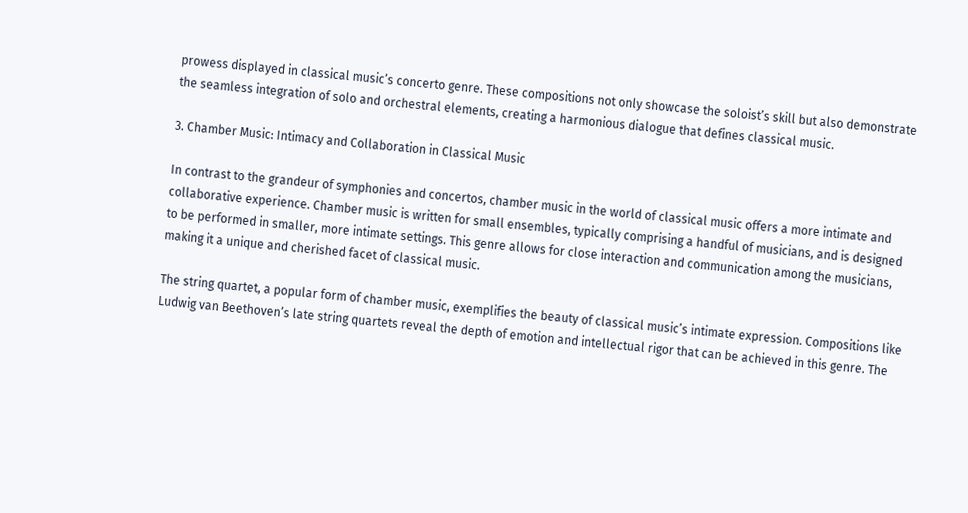prowess displayed in classical music’s concerto genre. These compositions not only showcase the soloist’s skill but also demonstrate the seamless integration of solo and orchestral elements, creating a harmonious dialogue that defines classical music.

3. Chamber Music: Intimacy and Collaboration in Classical Music

In contrast to the grandeur of symphonies and concertos, chamber music in the world of classical music offers a more intimate and collaborative experience. Chamber music is written for small ensembles, typically comprising a handful of musicians, and is designed to be performed in smaller, more intimate settings. This genre allows for close interaction and communication among the musicians, making it a unique and cherished facet of classical music.

The string quartet, a popular form of chamber music, exemplifies the beauty of classical music’s intimate expression. Compositions like Ludwig van Beethoven’s late string quartets reveal the depth of emotion and intellectual rigor that can be achieved in this genre. The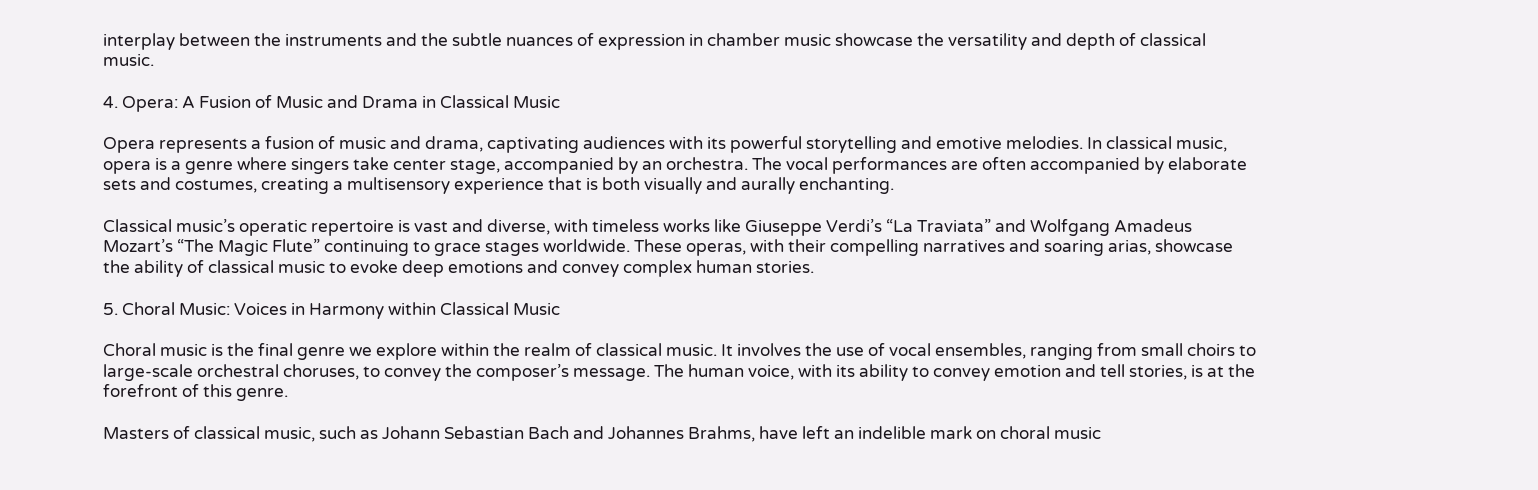interplay between the instruments and the subtle nuances of expression in chamber music showcase the versatility and depth of classical music.

4. Opera: A Fusion of Music and Drama in Classical Music

Opera represents a fusion of music and drama, captivating audiences with its powerful storytelling and emotive melodies. In classical music, opera is a genre where singers take center stage, accompanied by an orchestra. The vocal performances are often accompanied by elaborate sets and costumes, creating a multisensory experience that is both visually and aurally enchanting.

Classical music’s operatic repertoire is vast and diverse, with timeless works like Giuseppe Verdi’s “La Traviata” and Wolfgang Amadeus Mozart’s “The Magic Flute” continuing to grace stages worldwide. These operas, with their compelling narratives and soaring arias, showcase the ability of classical music to evoke deep emotions and convey complex human stories.

5. Choral Music: Voices in Harmony within Classical Music

Choral music is the final genre we explore within the realm of classical music. It involves the use of vocal ensembles, ranging from small choirs to large-scale orchestral choruses, to convey the composer’s message. The human voice, with its ability to convey emotion and tell stories, is at the forefront of this genre.

Masters of classical music, such as Johann Sebastian Bach and Johannes Brahms, have left an indelible mark on choral music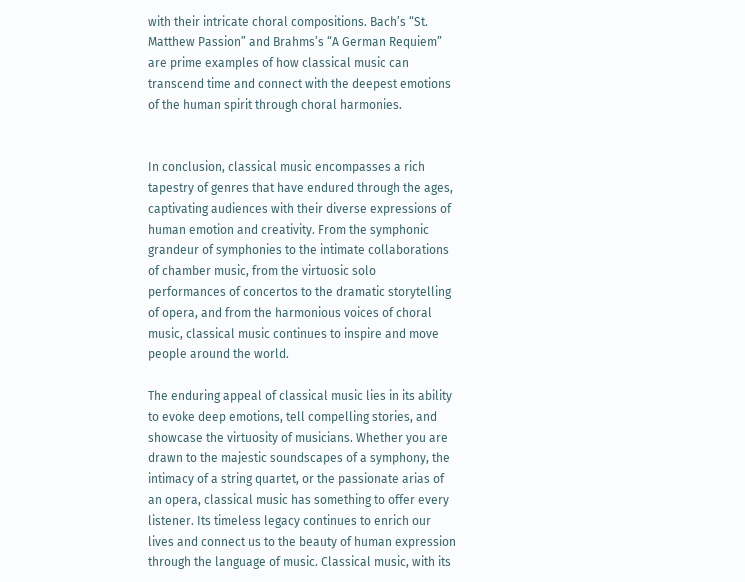with their intricate choral compositions. Bach’s “St. Matthew Passion” and Brahms’s “A German Requiem” are prime examples of how classical music can transcend time and connect with the deepest emotions of the human spirit through choral harmonies.


In conclusion, classical music encompasses a rich tapestry of genres that have endured through the ages, captivating audiences with their diverse expressions of human emotion and creativity. From the symphonic grandeur of symphonies to the intimate collaborations of chamber music, from the virtuosic solo performances of concertos to the dramatic storytelling of opera, and from the harmonious voices of choral music, classical music continues to inspire and move people around the world.

The enduring appeal of classical music lies in its ability to evoke deep emotions, tell compelling stories, and showcase the virtuosity of musicians. Whether you are drawn to the majestic soundscapes of a symphony, the intimacy of a string quartet, or the passionate arias of an opera, classical music has something to offer every listener. Its timeless legacy continues to enrich our lives and connect us to the beauty of human expression through the language of music. Classical music, with its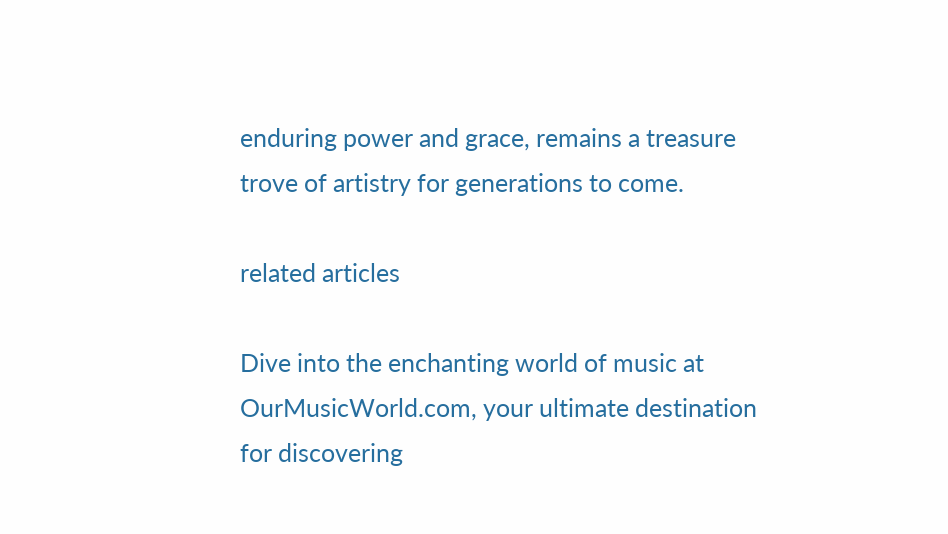enduring power and grace, remains a treasure trove of artistry for generations to come.

related articles

Dive into the enchanting world of music at OurMusicWorld.com, your ultimate destination for discovering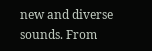new and diverse sounds. From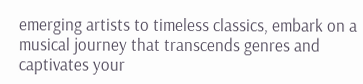emerging artists to timeless classics, embark on a musical journey that transcends genres and captivates your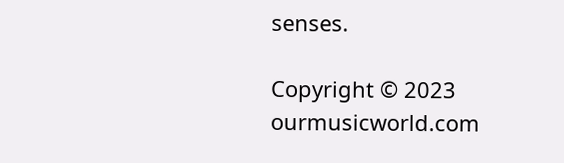senses.

Copyright © 2023 ourmusicworld.com